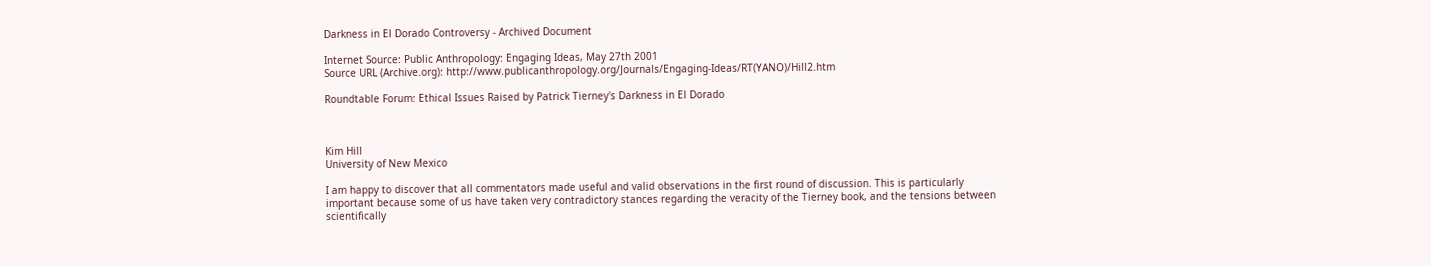Darkness in El Dorado Controversy - Archived Document

Internet Source: Public Anthropology: Engaging Ideas, May 27th 2001
Source URL (Archive.org): http://www.publicanthropology.org/Journals/Engaging-Ideas/RT(YANO)/Hill2.htm

Roundtable Forum: Ethical Issues Raised by Patrick Tierney's Darkness in El Dorado



Kim Hill
University of New Mexico

I am happy to discover that all commentators made useful and valid observations in the first round of discussion. This is particularly important because some of us have taken very contradictory stances regarding the veracity of the Tierney book, and the tensions between scientifically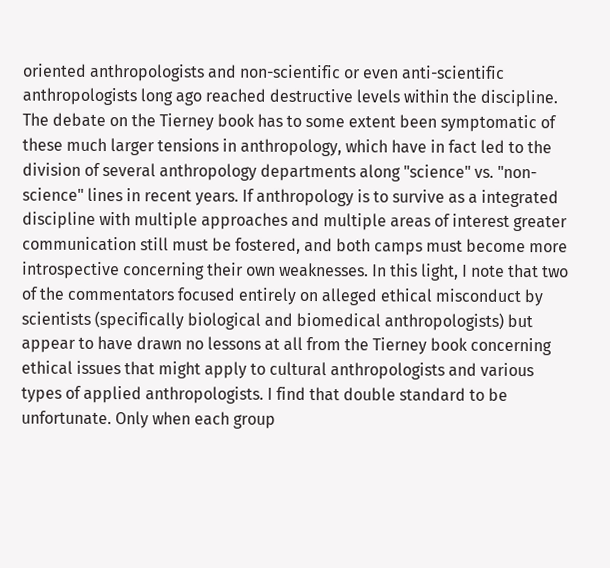oriented anthropologists and non-scientific or even anti-scientific anthropologists long ago reached destructive levels within the discipline. The debate on the Tierney book has to some extent been symptomatic of these much larger tensions in anthropology, which have in fact led to the division of several anthropology departments along "science" vs. "non-science" lines in recent years. If anthropology is to survive as a integrated discipline with multiple approaches and multiple areas of interest greater communication still must be fostered, and both camps must become more introspective concerning their own weaknesses. In this light, I note that two of the commentators focused entirely on alleged ethical misconduct by scientists (specifically biological and biomedical anthropologists) but appear to have drawn no lessons at all from the Tierney book concerning ethical issues that might apply to cultural anthropologists and various types of applied anthropologists. I find that double standard to be unfortunate. Only when each group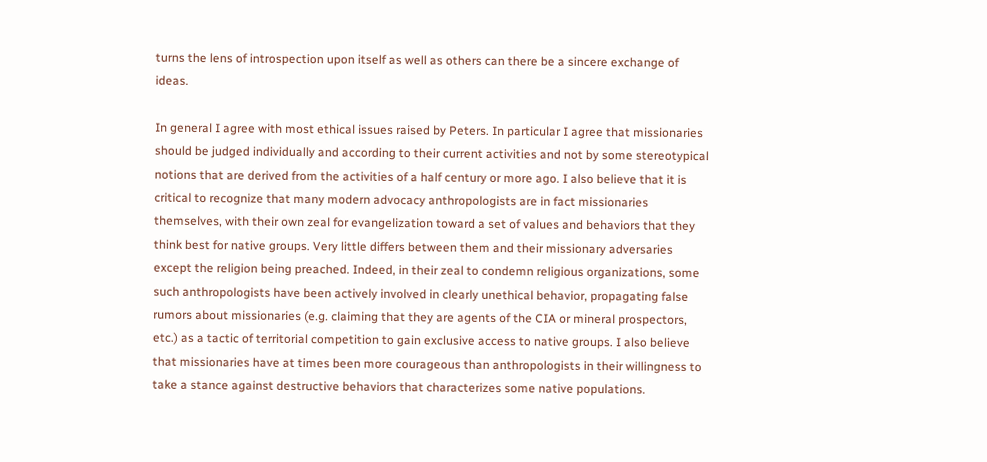turns the lens of introspection upon itself as well as others can there be a sincere exchange of ideas.

In general I agree with most ethical issues raised by Peters. In particular I agree that missionaries should be judged individually and according to their current activities and not by some stereotypical notions that are derived from the activities of a half century or more ago. I also believe that it is critical to recognize that many modern advocacy anthropologists are in fact missionaries themselves, with their own zeal for evangelization toward a set of values and behaviors that they think best for native groups. Very little differs between them and their missionary adversaries except the religion being preached. Indeed, in their zeal to condemn religious organizations, some such anthropologists have been actively involved in clearly unethical behavior, propagating false rumors about missionaries (e.g. claiming that they are agents of the CIA or mineral prospectors, etc.) as a tactic of territorial competition to gain exclusive access to native groups. I also believe that missionaries have at times been more courageous than anthropologists in their willingness to take a stance against destructive behaviors that characterizes some native populations.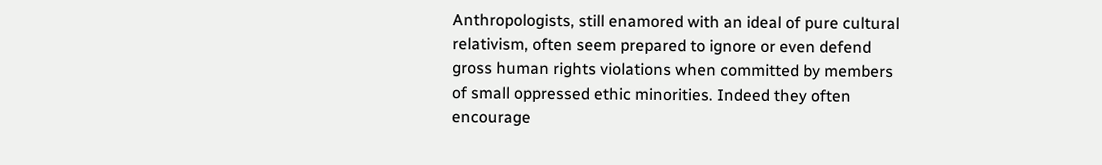Anthropologists, still enamored with an ideal of pure cultural relativism, often seem prepared to ignore or even defend gross human rights violations when committed by members of small oppressed ethic minorities. Indeed they often encourage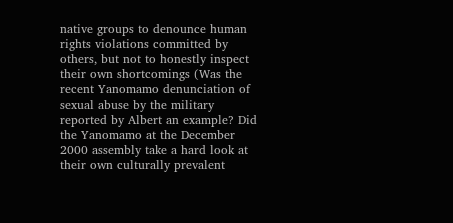native groups to denounce human rights violations committed by others, but not to honestly inspect their own shortcomings (Was the recent Yanomamo denunciation of sexual abuse by the military reported by Albert an example? Did the Yanomamo at the December 2000 assembly take a hard look at their own culturally prevalent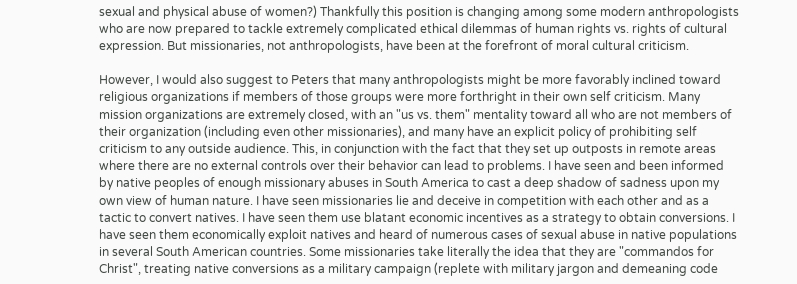sexual and physical abuse of women?) Thankfully this position is changing among some modern anthropologists who are now prepared to tackle extremely complicated ethical dilemmas of human rights vs. rights of cultural expression. But missionaries, not anthropologists, have been at the forefront of moral cultural criticism.

However, I would also suggest to Peters that many anthropologists might be more favorably inclined toward religious organizations if members of those groups were more forthright in their own self criticism. Many mission organizations are extremely closed, with an "us vs. them" mentality toward all who are not members of their organization (including even other missionaries), and many have an explicit policy of prohibiting self criticism to any outside audience. This, in conjunction with the fact that they set up outposts in remote areas where there are no external controls over their behavior can lead to problems. I have seen and been informed by native peoples of enough missionary abuses in South America to cast a deep shadow of sadness upon my own view of human nature. I have seen missionaries lie and deceive in competition with each other and as a tactic to convert natives. I have seen them use blatant economic incentives as a strategy to obtain conversions. I have seen them economically exploit natives and heard of numerous cases of sexual abuse in native populations in several South American countries. Some missionaries take literally the idea that they are "commandos for Christ", treating native conversions as a military campaign (replete with military jargon and demeaning code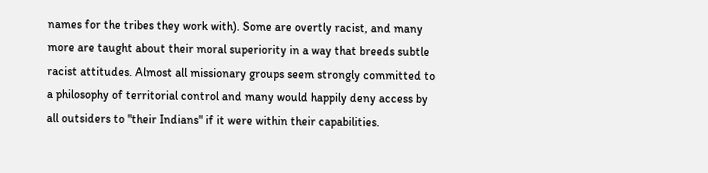names for the tribes they work with). Some are overtly racist, and many more are taught about their moral superiority in a way that breeds subtle racist attitudes. Almost all missionary groups seem strongly committed to a philosophy of territorial control and many would happily deny access by all outsiders to "their Indians" if it were within their capabilities.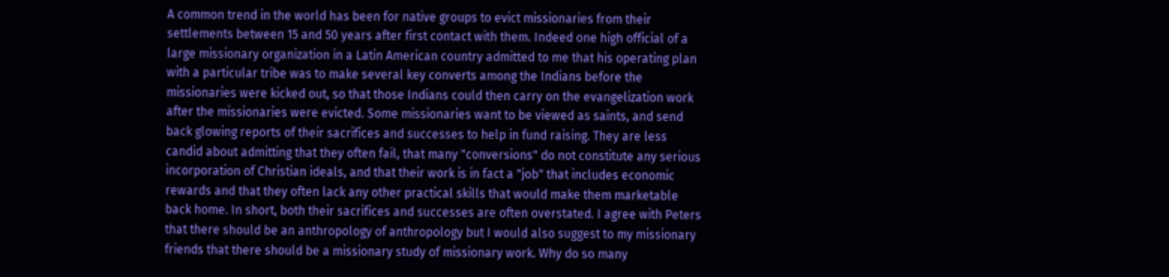A common trend in the world has been for native groups to evict missionaries from their settlements between 15 and 50 years after first contact with them. Indeed one high official of a large missionary organization in a Latin American country admitted to me that his operating plan with a particular tribe was to make several key converts among the Indians before the missionaries were kicked out, so that those Indians could then carry on the evangelization work after the missionaries were evicted. Some missionaries want to be viewed as saints, and send back glowing reports of their sacrifices and successes to help in fund raising. They are less candid about admitting that they often fail, that many "conversions" do not constitute any serious incorporation of Christian ideals, and that their work is in fact a "job" that includes economic rewards and that they often lack any other practical skills that would make them marketable back home. In short, both their sacrifices and successes are often overstated. I agree with Peters that there should be an anthropology of anthropology but I would also suggest to my missionary friends that there should be a missionary study of missionary work. Why do so many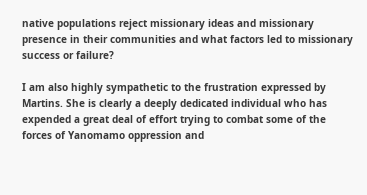native populations reject missionary ideas and missionary presence in their communities and what factors led to missionary success or failure?

I am also highly sympathetic to the frustration expressed by Martins. She is clearly a deeply dedicated individual who has expended a great deal of effort trying to combat some of the forces of Yanomamo oppression and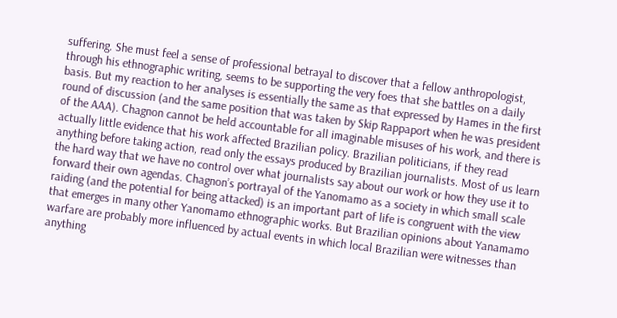suffering. She must feel a sense of professional betrayal to discover that a fellow anthropologist, through his ethnographic writing, seems to be supporting the very foes that she battles on a daily basis. But my reaction to her analyses is essentially the same as that expressed by Hames in the first round of discussion (and the same position that was taken by Skip Rappaport when he was president of the AAA). Chagnon cannot be held accountable for all imaginable misuses of his work, and there is actually little evidence that his work affected Brazilian policy. Brazilian politicians, if they read anything before taking action, read only the essays produced by Brazilian journalists. Most of us learn the hard way that we have no control over what journalists say about our work or how they use it to forward their own agendas. Chagnon’s portrayal of the Yanomamo as a society in which small scale raiding (and the potential for being attacked) is an important part of life is congruent with the view that emerges in many other Yanomamo ethnographic works. But Brazilian opinions about Yanamamo warfare are probably more influenced by actual events in which local Brazilian were witnesses than anything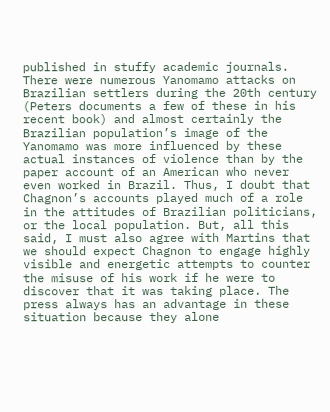published in stuffy academic journals. There were numerous Yanomamo attacks on Brazilian settlers during the 20th century (Peters documents a few of these in his recent book) and almost certainly the Brazilian population’s image of the Yanomamo was more influenced by these actual instances of violence than by the paper account of an American who never even worked in Brazil. Thus, I doubt that Chagnon’s accounts played much of a role in the attitudes of Brazilian politicians, or the local population. But, all this said, I must also agree with Martins that we should expect Chagnon to engage highly visible and energetic attempts to counter the misuse of his work if he were to discover that it was taking place. The press always has an advantage in these situation because they alone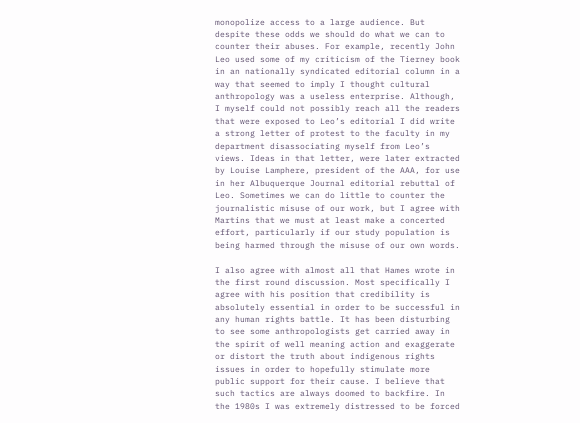monopolize access to a large audience. But despite these odds we should do what we can to counter their abuses. For example, recently John Leo used some of my criticism of the Tierney book in an nationally syndicated editorial column in a way that seemed to imply I thought cultural anthropology was a useless enterprise. Although, I myself could not possibly reach all the readers that were exposed to Leo’s editorial I did write a strong letter of protest to the faculty in my department disassociating myself from Leo’s views. Ideas in that letter, were later extracted by Louise Lamphere, president of the AAA, for use in her Albuquerque Journal editorial rebuttal of Leo. Sometimes we can do little to counter the journalistic misuse of our work, but I agree with Martins that we must at least make a concerted effort, particularly if our study population is being harmed through the misuse of our own words.

I also agree with almost all that Hames wrote in the first round discussion. Most specifically I agree with his position that credibility is absolutely essential in order to be successful in any human rights battle. It has been disturbing to see some anthropologists get carried away in the spirit of well meaning action and exaggerate or distort the truth about indigenous rights issues in order to hopefully stimulate more public support for their cause. I believe that such tactics are always doomed to backfire. In the 1980s I was extremely distressed to be forced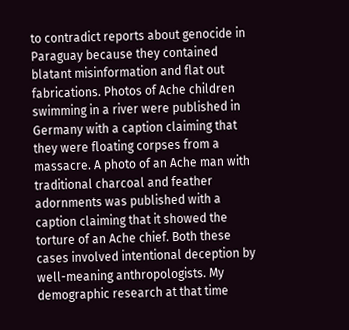to contradict reports about genocide in Paraguay because they contained blatant misinformation and flat out fabrications. Photos of Ache children swimming in a river were published in Germany with a caption claiming that they were floating corpses from a massacre. A photo of an Ache man with traditional charcoal and feather adornments was published with a caption claiming that it showed the torture of an Ache chief. Both these cases involved intentional deception by well-meaning anthropologists. My demographic research at that time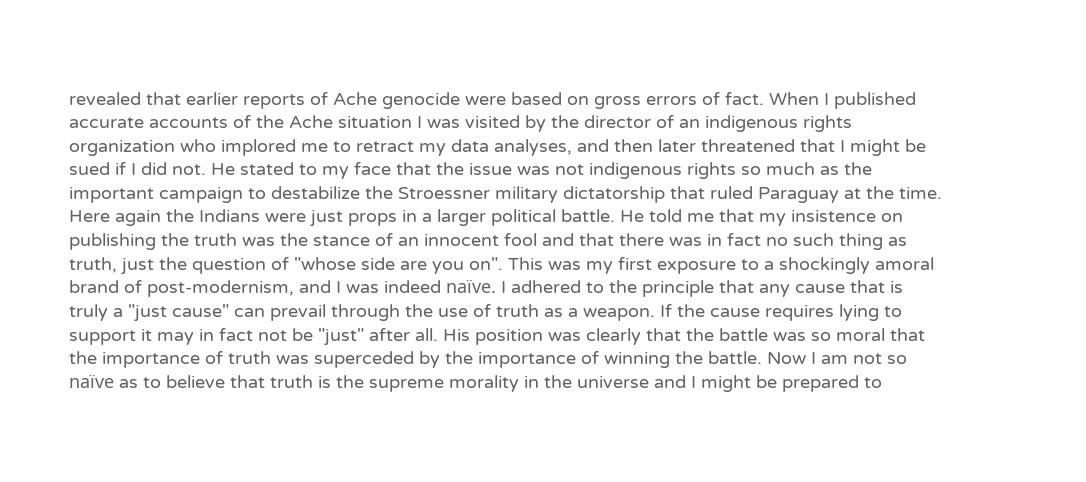revealed that earlier reports of Ache genocide were based on gross errors of fact. When I published accurate accounts of the Ache situation I was visited by the director of an indigenous rights organization who implored me to retract my data analyses, and then later threatened that I might be sued if I did not. He stated to my face that the issue was not indigenous rights so much as the important campaign to destabilize the Stroessner military dictatorship that ruled Paraguay at the time. Here again the Indians were just props in a larger political battle. He told me that my insistence on publishing the truth was the stance of an innocent fool and that there was in fact no such thing as truth, just the question of "whose side are you on". This was my first exposure to a shockingly amoral brand of post-modernism, and I was indeed naïve. I adhered to the principle that any cause that is truly a "just cause" can prevail through the use of truth as a weapon. If the cause requires lying to support it may in fact not be "just" after all. His position was clearly that the battle was so moral that the importance of truth was superceded by the importance of winning the battle. Now I am not so naïve as to believe that truth is the supreme morality in the universe and I might be prepared to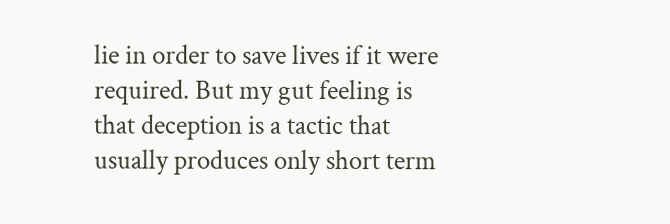lie in order to save lives if it were required. But my gut feeling is that deception is a tactic that usually produces only short term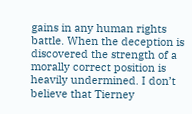gains in any human rights battle. When the deception is discovered the strength of a morally correct position is heavily undermined. I don’t believe that Tierney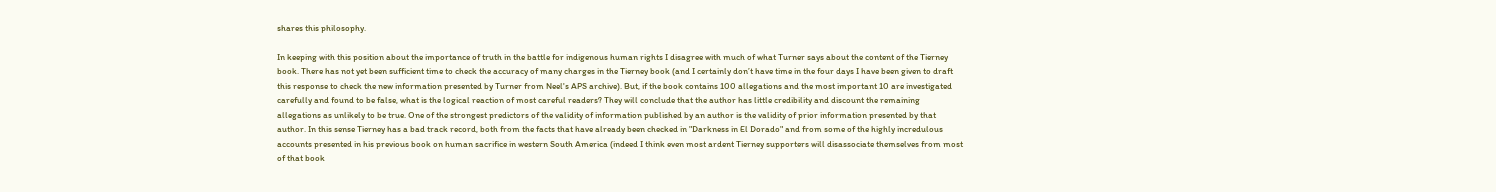shares this philosophy.

In keeping with this position about the importance of truth in the battle for indigenous human rights I disagree with much of what Turner says about the content of the Tierney book. There has not yet been sufficient time to check the accuracy of many charges in the Tierney book (and I certainly don’t have time in the four days I have been given to draft this response to check the new information presented by Turner from Neel's APS archive). But, if the book contains 100 allegations and the most important 10 are investigated carefully and found to be false, what is the logical reaction of most careful readers? They will conclude that the author has little credibility and discount the remaining allegations as unlikely to be true. One of the strongest predictors of the validity of information published by an author is the validity of prior information presented by that author. In this sense Tierney has a bad track record, both from the facts that have already been checked in "Darkness in El Dorado" and from some of the highly incredulous accounts presented in his previous book on human sacrifice in western South America (indeed I think even most ardent Tierney supporters will disassociate themselves from most of that book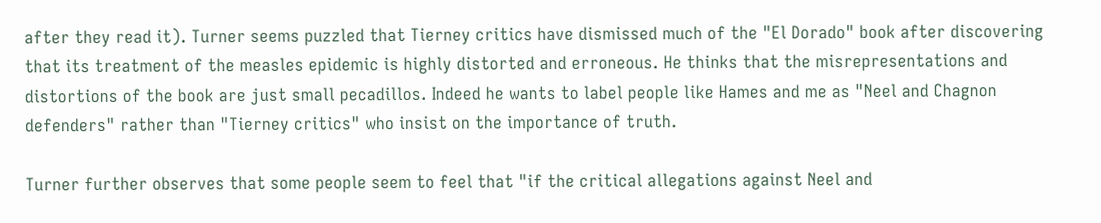after they read it). Turner seems puzzled that Tierney critics have dismissed much of the "El Dorado" book after discovering that its treatment of the measles epidemic is highly distorted and erroneous. He thinks that the misrepresentations and distortions of the book are just small pecadillos. Indeed he wants to label people like Hames and me as "Neel and Chagnon defenders" rather than "Tierney critics" who insist on the importance of truth.

Turner further observes that some people seem to feel that "if the critical allegations against Neel and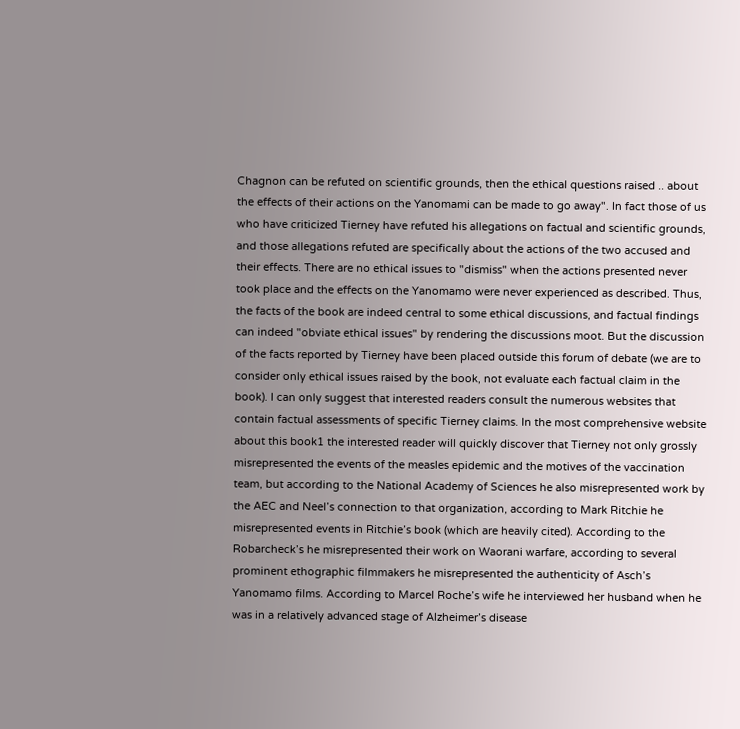Chagnon can be refuted on scientific grounds, then the ethical questions raised .. about the effects of their actions on the Yanomami can be made to go away". In fact those of us who have criticized Tierney have refuted his allegations on factual and scientific grounds, and those allegations refuted are specifically about the actions of the two accused and their effects. There are no ethical issues to "dismiss" when the actions presented never took place and the effects on the Yanomamo were never experienced as described. Thus, the facts of the book are indeed central to some ethical discussions, and factual findings can indeed "obviate ethical issues" by rendering the discussions moot. But the discussion of the facts reported by Tierney have been placed outside this forum of debate (we are to consider only ethical issues raised by the book, not evaluate each factual claim in the book). I can only suggest that interested readers consult the numerous websites that contain factual assessments of specific Tierney claims. In the most comprehensive website about this book1 the interested reader will quickly discover that Tierney not only grossly misrepresented the events of the measles epidemic and the motives of the vaccination team, but according to the National Academy of Sciences he also misrepresented work by the AEC and Neel’s connection to that organization, according to Mark Ritchie he misrepresented events in Ritchie’s book (which are heavily cited). According to the Robarcheck’s he misrepresented their work on Waorani warfare, according to several prominent ethographic filmmakers he misrepresented the authenticity of Asch’s Yanomamo films. According to Marcel Roche’s wife he interviewed her husband when he was in a relatively advanced stage of Alzheimer’s disease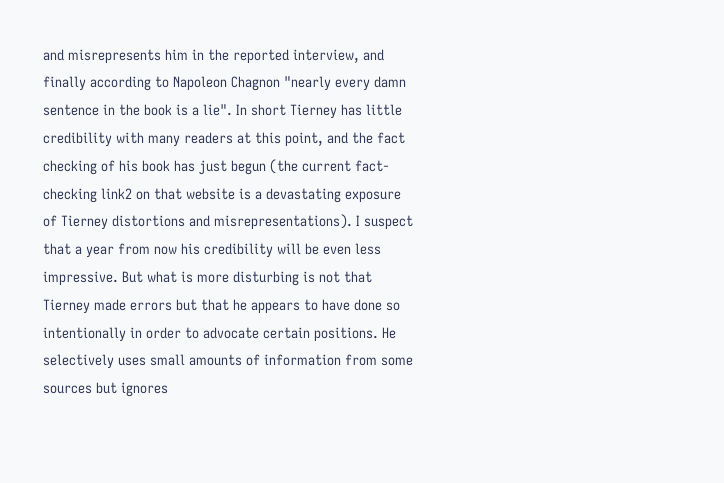and misrepresents him in the reported interview, and finally according to Napoleon Chagnon "nearly every damn sentence in the book is a lie". In short Tierney has little credibility with many readers at this point, and the fact checking of his book has just begun (the current fact-checking link2 on that website is a devastating exposure of Tierney distortions and misrepresentations). I suspect that a year from now his credibility will be even less impressive. But what is more disturbing is not that Tierney made errors but that he appears to have done so intentionally in order to advocate certain positions. He selectively uses small amounts of information from some sources but ignores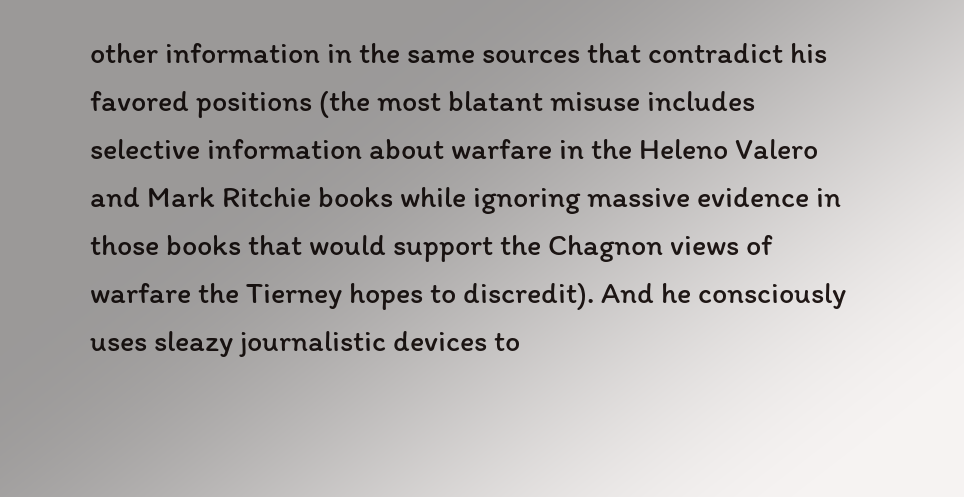other information in the same sources that contradict his favored positions (the most blatant misuse includes selective information about warfare in the Heleno Valero and Mark Ritchie books while ignoring massive evidence in those books that would support the Chagnon views of warfare the Tierney hopes to discredit). And he consciously uses sleazy journalistic devices to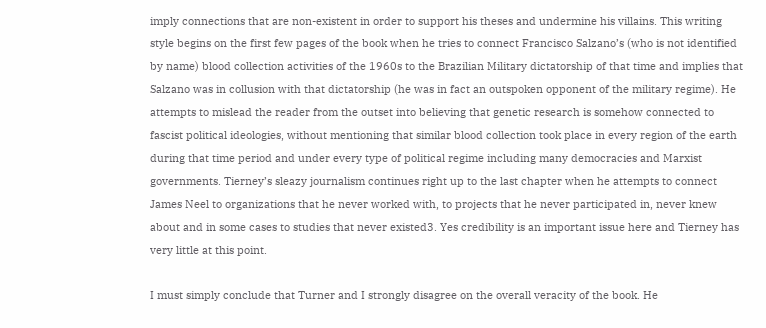imply connections that are non-existent in order to support his theses and undermine his villains. This writing style begins on the first few pages of the book when he tries to connect Francisco Salzano’s (who is not identified by name) blood collection activities of the 1960s to the Brazilian Military dictatorship of that time and implies that Salzano was in collusion with that dictatorship (he was in fact an outspoken opponent of the military regime). He attempts to mislead the reader from the outset into believing that genetic research is somehow connected to fascist political ideologies, without mentioning that similar blood collection took place in every region of the earth during that time period and under every type of political regime including many democracies and Marxist governments. Tierney’s sleazy journalism continues right up to the last chapter when he attempts to connect James Neel to organizations that he never worked with, to projects that he never participated in, never knew about and in some cases to studies that never existed3. Yes credibility is an important issue here and Tierney has very little at this point.

I must simply conclude that Turner and I strongly disagree on the overall veracity of the book. He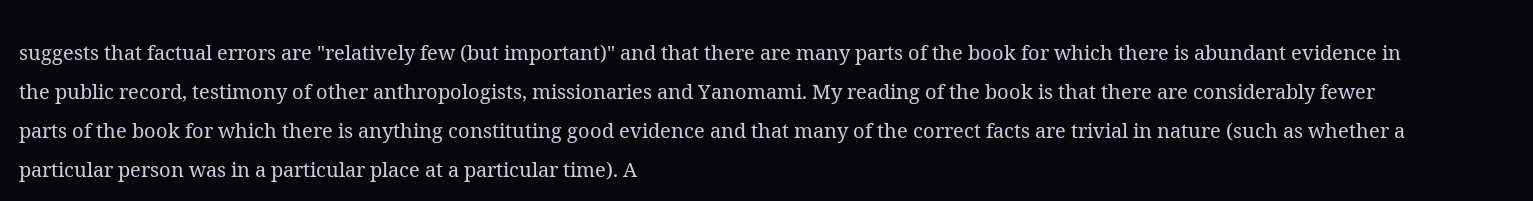suggests that factual errors are "relatively few (but important)" and that there are many parts of the book for which there is abundant evidence in the public record, testimony of other anthropologists, missionaries and Yanomami. My reading of the book is that there are considerably fewer parts of the book for which there is anything constituting good evidence and that many of the correct facts are trivial in nature (such as whether a particular person was in a particular place at a particular time). A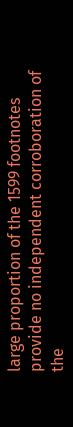large proportion of the 1599 footnotes provide no independent corroboration of the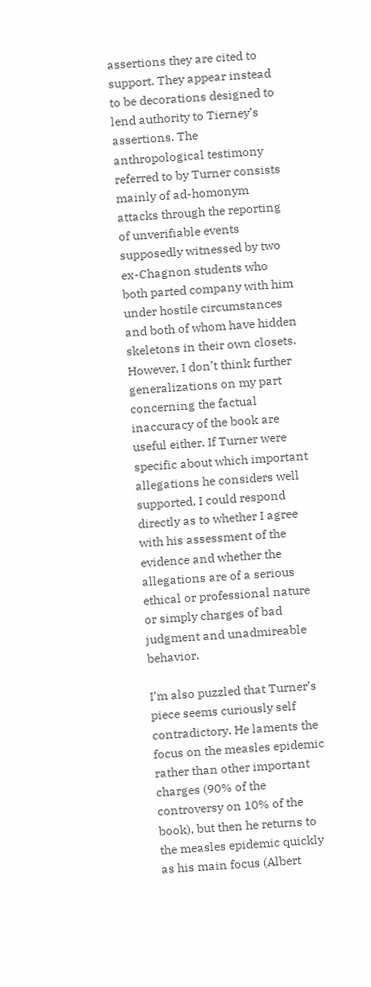assertions they are cited to support. They appear instead to be decorations designed to lend authority to Tierney’s assertions. The anthropological testimony referred to by Turner consists mainly of ad-homonym attacks through the reporting of unverifiable events supposedly witnessed by two ex-Chagnon students who both parted company with him under hostile circumstances and both of whom have hidden skeletons in their own closets. However, I don’t think further generalizations on my part concerning the factual inaccuracy of the book are useful either. If Turner were specific about which important allegations he considers well supported, I could respond directly as to whether I agree with his assessment of the evidence and whether the allegations are of a serious ethical or professional nature or simply charges of bad judgment and unadmireable behavior.

I’m also puzzled that Turner’s piece seems curiously self contradictory. He laments the focus on the measles epidemic rather than other important charges (90% of the controversy on 10% of the book), but then he returns to the measles epidemic quickly as his main focus (Albert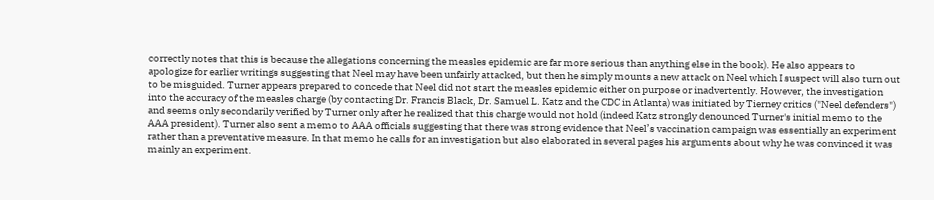correctly notes that this is because the allegations concerning the measles epidemic are far more serious than anything else in the book). He also appears to apologize for earlier writings suggesting that Neel may have been unfairly attacked, but then he simply mounts a new attack on Neel which I suspect will also turn out to be misguided. Turner appears prepared to concede that Neel did not start the measles epidemic either on purpose or inadvertently. However, the investigation into the accuracy of the measles charge (by contacting Dr. Francis Black, Dr. Samuel L. Katz and the CDC in Atlanta) was initiated by Tierney critics ("Neel defenders") and seems only secondarily verified by Turner only after he realized that this charge would not hold (indeed Katz strongly denounced Turner's initial memo to the AAA president). Turner also sent a memo to AAA officials suggesting that there was strong evidence that Neel’s vaccination campaign was essentially an experiment rather than a preventative measure. In that memo he calls for an investigation but also elaborated in several pages his arguments about why he was convinced it was mainly an experiment.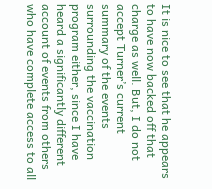It is nice to see that he appears to have now backed off that charge as well. But, I do not accept Turner’s current summary of the events surrounding the vaccination program either, since I have heard a significantly different account of events from others who have complete access to all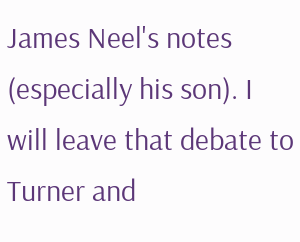James Neel's notes (especially his son). I will leave that debate to Turner and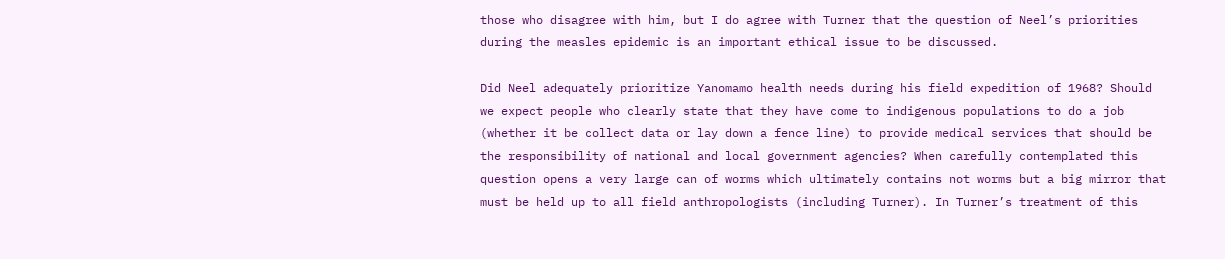those who disagree with him, but I do agree with Turner that the question of Neel’s priorities during the measles epidemic is an important ethical issue to be discussed.

Did Neel adequately prioritize Yanomamo health needs during his field expedition of 1968? Should we expect people who clearly state that they have come to indigenous populations to do a job (whether it be collect data or lay down a fence line) to provide medical services that should be the responsibility of national and local government agencies? When carefully contemplated this question opens a very large can of worms which ultimately contains not worms but a big mirror that must be held up to all field anthropologists (including Turner). In Turner’s treatment of this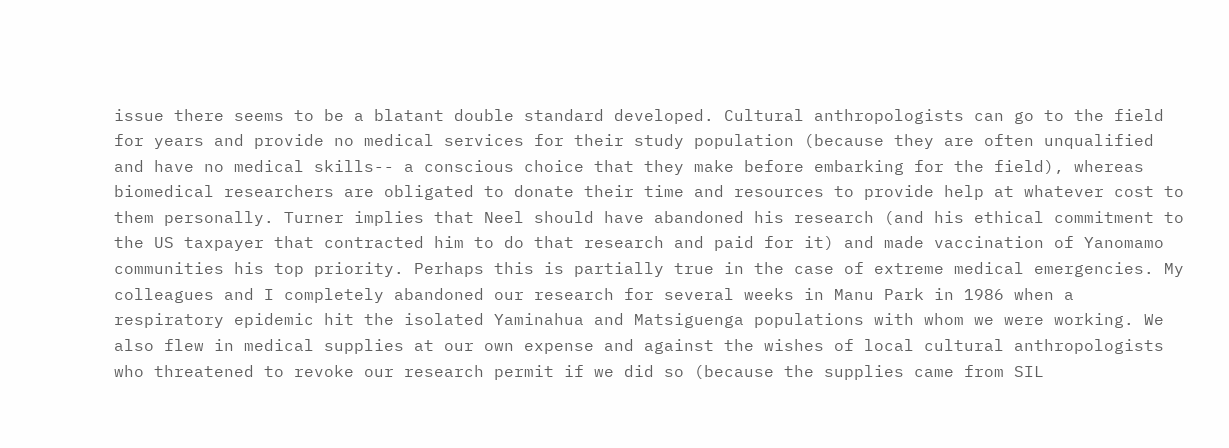issue there seems to be a blatant double standard developed. Cultural anthropologists can go to the field for years and provide no medical services for their study population (because they are often unqualified and have no medical skills-- a conscious choice that they make before embarking for the field), whereas biomedical researchers are obligated to donate their time and resources to provide help at whatever cost to them personally. Turner implies that Neel should have abandoned his research (and his ethical commitment to the US taxpayer that contracted him to do that research and paid for it) and made vaccination of Yanomamo communities his top priority. Perhaps this is partially true in the case of extreme medical emergencies. My colleagues and I completely abandoned our research for several weeks in Manu Park in 1986 when a respiratory epidemic hit the isolated Yaminahua and Matsiguenga populations with whom we were working. We also flew in medical supplies at our own expense and against the wishes of local cultural anthropologists who threatened to revoke our research permit if we did so (because the supplies came from SIL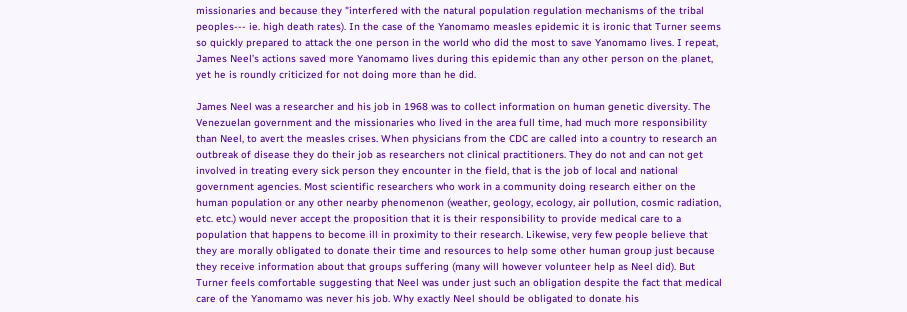missionaries and because they "interfered with the natural population regulation mechanisms of the tribal peoples--- ie. high death rates). In the case of the Yanomamo measles epidemic it is ironic that Turner seems so quickly prepared to attack the one person in the world who did the most to save Yanomamo lives. I repeat, James Neel’s actions saved more Yanomamo lives during this epidemic than any other person on the planet, yet he is roundly criticized for not doing more than he did.

James Neel was a researcher and his job in 1968 was to collect information on human genetic diversity. The Venezuelan government and the missionaries who lived in the area full time, had much more responsibility than Neel, to avert the measles crises. When physicians from the CDC are called into a country to research an outbreak of disease they do their job as researchers not clinical practitioners. They do not and can not get involved in treating every sick person they encounter in the field, that is the job of local and national government agencies. Most scientific researchers who work in a community doing research either on the human population or any other nearby phenomenon (weather, geology, ecology, air pollution, cosmic radiation, etc. etc.) would never accept the proposition that it is their responsibility to provide medical care to a population that happens to become ill in proximity to their research. Likewise, very few people believe that they are morally obligated to donate their time and resources to help some other human group just because they receive information about that groups suffering (many will however volunteer help as Neel did). But Turner feels comfortable suggesting that Neel was under just such an obligation despite the fact that medical care of the Yanomamo was never his job. Why exactly Neel should be obligated to donate his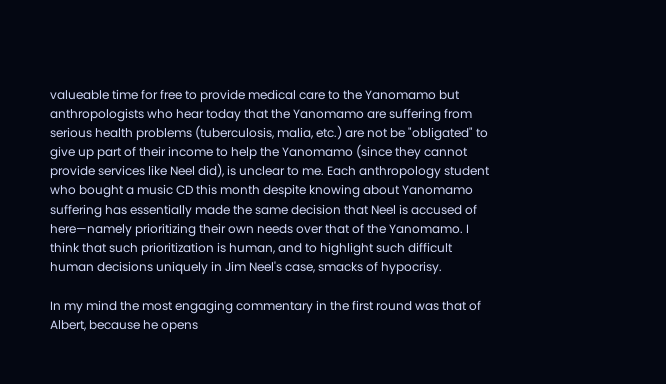valueable time for free to provide medical care to the Yanomamo but anthropologists who hear today that the Yanomamo are suffering from serious health problems (tuberculosis, malia, etc.) are not be "obligated" to give up part of their income to help the Yanomamo (since they cannot provide services like Neel did), is unclear to me. Each anthropology student who bought a music CD this month despite knowing about Yanomamo suffering has essentially made the same decision that Neel is accused of here—namely prioritizing their own needs over that of the Yanomamo. I think that such prioritization is human, and to highlight such difficult human decisions uniquely in Jim Neel's case, smacks of hypocrisy.

In my mind the most engaging commentary in the first round was that of Albert, because he opens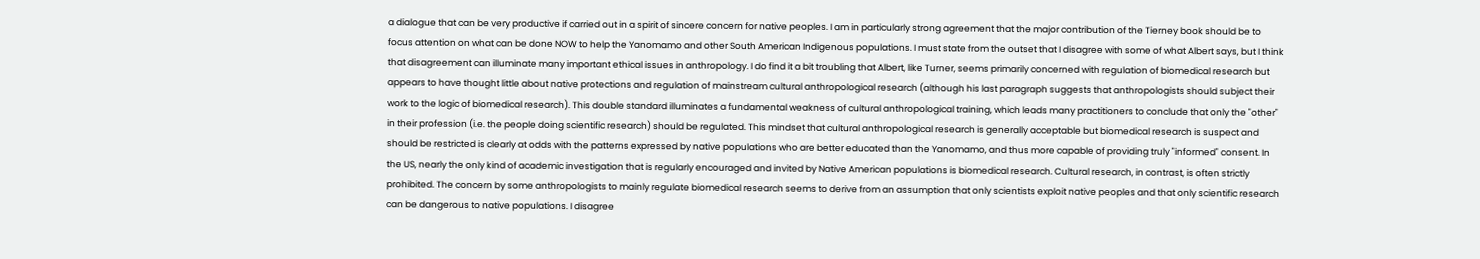a dialogue that can be very productive if carried out in a spirit of sincere concern for native peoples. I am in particularly strong agreement that the major contribution of the Tierney book should be to focus attention on what can be done NOW to help the Yanomamo and other South American Indigenous populations. I must state from the outset that I disagree with some of what Albert says, but I think that disagreement can illuminate many important ethical issues in anthropology. I do find it a bit troubling that Albert, like Turner, seems primarily concerned with regulation of biomedical research but appears to have thought little about native protections and regulation of mainstream cultural anthropological research (although his last paragraph suggests that anthropologists should subject their work to the logic of biomedical research). This double standard illuminates a fundamental weakness of cultural anthropological training, which leads many practitioners to conclude that only the "other" in their profession (i.e. the people doing scientific research) should be regulated. This mindset that cultural anthropological research is generally acceptable but biomedical research is suspect and should be restricted is clearly at odds with the patterns expressed by native populations who are better educated than the Yanomamo, and thus more capable of providing truly "informed" consent. In the US, nearly the only kind of academic investigation that is regularly encouraged and invited by Native American populations is biomedical research. Cultural research, in contrast, is often strictly prohibited. The concern by some anthropologists to mainly regulate biomedical research seems to derive from an assumption that only scientists exploit native peoples and that only scientific research can be dangerous to native populations. I disagree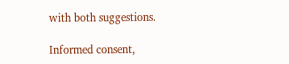with both suggestions.

Informed consent,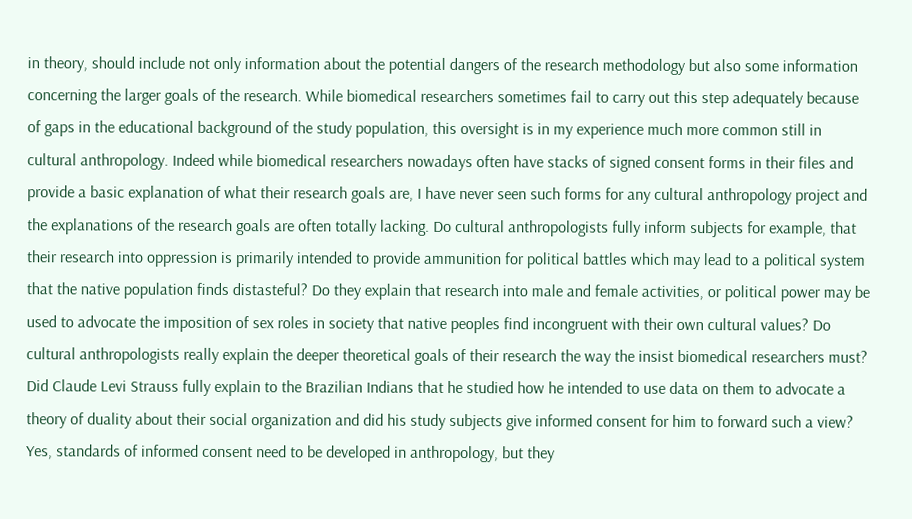in theory, should include not only information about the potential dangers of the research methodology but also some information concerning the larger goals of the research. While biomedical researchers sometimes fail to carry out this step adequately because of gaps in the educational background of the study population, this oversight is in my experience much more common still in cultural anthropology. Indeed while biomedical researchers nowadays often have stacks of signed consent forms in their files and provide a basic explanation of what their research goals are, I have never seen such forms for any cultural anthropology project and the explanations of the research goals are often totally lacking. Do cultural anthropologists fully inform subjects for example, that their research into oppression is primarily intended to provide ammunition for political battles which may lead to a political system that the native population finds distasteful? Do they explain that research into male and female activities, or political power may be used to advocate the imposition of sex roles in society that native peoples find incongruent with their own cultural values? Do cultural anthropologists really explain the deeper theoretical goals of their research the way the insist biomedical researchers must? Did Claude Levi Strauss fully explain to the Brazilian Indians that he studied how he intended to use data on them to advocate a theory of duality about their social organization and did his study subjects give informed consent for him to forward such a view? Yes, standards of informed consent need to be developed in anthropology, but they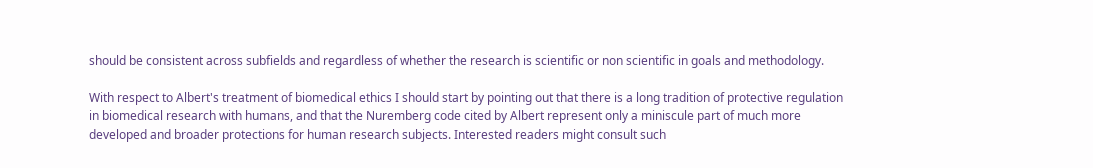should be consistent across subfields and regardless of whether the research is scientific or non scientific in goals and methodology.

With respect to Albert's treatment of biomedical ethics I should start by pointing out that there is a long tradition of protective regulation in biomedical research with humans, and that the Nuremberg code cited by Albert represent only a miniscule part of much more developed and broader protections for human research subjects. Interested readers might consult such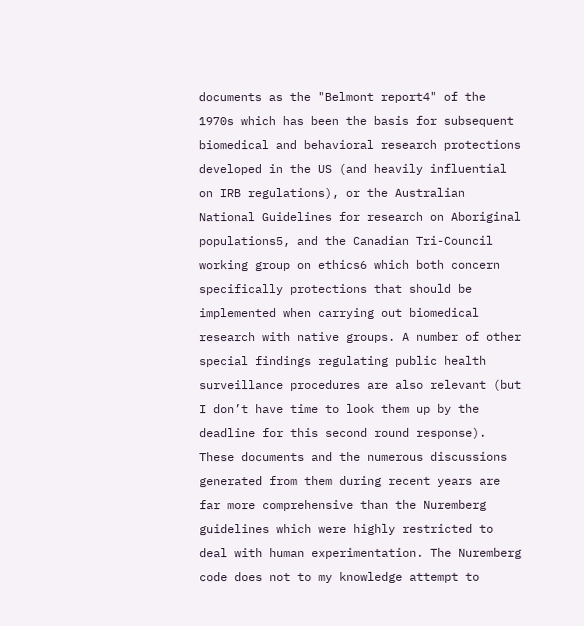documents as the "Belmont report4" of the 1970s which has been the basis for subsequent biomedical and behavioral research protections developed in the US (and heavily influential on IRB regulations), or the Australian National Guidelines for research on Aboriginal populations5, and the Canadian Tri-Council working group on ethics6 which both concern specifically protections that should be implemented when carrying out biomedical research with native groups. A number of other special findings regulating public health surveillance procedures are also relevant (but I don’t have time to look them up by the deadline for this second round response). These documents and the numerous discussions generated from them during recent years are far more comprehensive than the Nuremberg guidelines which were highly restricted to deal with human experimentation. The Nuremberg code does not to my knowledge attempt to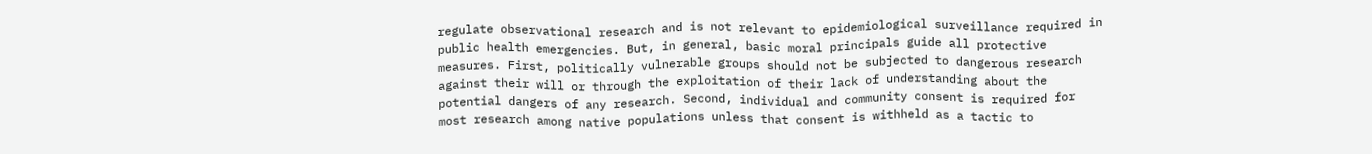regulate observational research and is not relevant to epidemiological surveillance required in public health emergencies. But, in general, basic moral principals guide all protective measures. First, politically vulnerable groups should not be subjected to dangerous research against their will or through the exploitation of their lack of understanding about the potential dangers of any research. Second, individual and community consent is required for most research among native populations unless that consent is withheld as a tactic to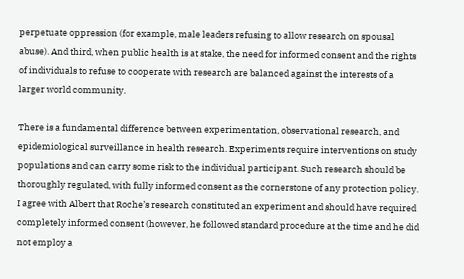perpetuate oppression (for example, male leaders refusing to allow research on spousal abuse). And third, when public health is at stake, the need for informed consent and the rights of individuals to refuse to cooperate with research are balanced against the interests of a larger world community.

There is a fundamental difference between experimentation, observational research, and epidemiological surveillance in health research. Experiments require interventions on study populations and can carry some risk to the individual participant. Such research should be thoroughly regulated, with fully informed consent as the cornerstone of any protection policy. I agree with Albert that Roche’s research constituted an experiment and should have required completely informed consent (however, he followed standard procedure at the time and he did not employ a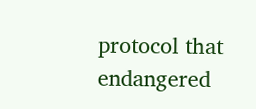protocol that endangered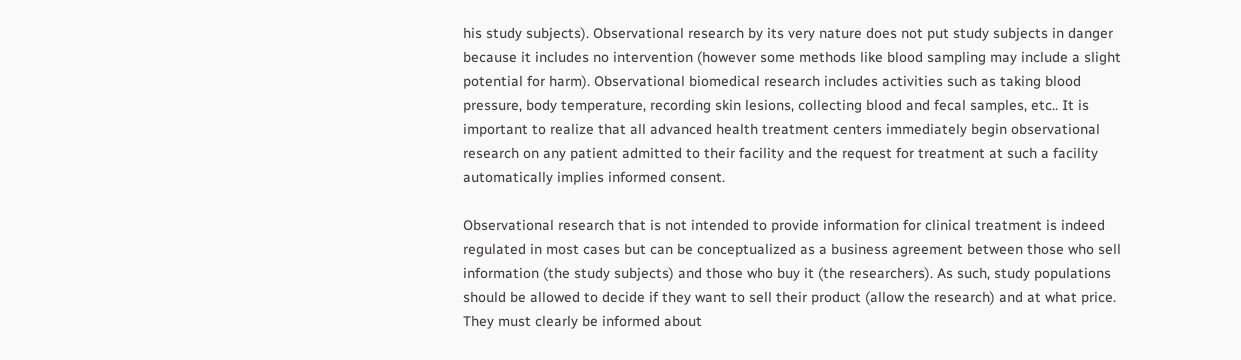his study subjects). Observational research by its very nature does not put study subjects in danger because it includes no intervention (however some methods like blood sampling may include a slight potential for harm). Observational biomedical research includes activities such as taking blood pressure, body temperature, recording skin lesions, collecting blood and fecal samples, etc.. It is important to realize that all advanced health treatment centers immediately begin observational research on any patient admitted to their facility and the request for treatment at such a facility automatically implies informed consent.

Observational research that is not intended to provide information for clinical treatment is indeed regulated in most cases but can be conceptualized as a business agreement between those who sell information (the study subjects) and those who buy it (the researchers). As such, study populations should be allowed to decide if they want to sell their product (allow the research) and at what price. They must clearly be informed about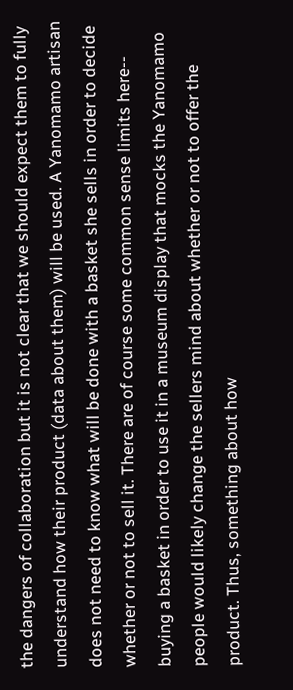the dangers of collaboration but it is not clear that we should expect them to fully understand how their product (data about them) will be used. A Yanomamo artisan does not need to know what will be done with a basket she sells in order to decide whether or not to sell it. There are of course some common sense limits here-- buying a basket in order to use it in a museum display that mocks the Yanomamo people would likely change the sellers mind about whether or not to offer the product. Thus, something about how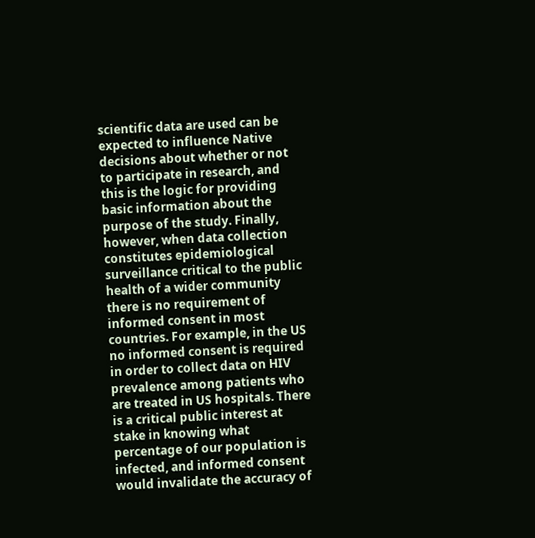scientific data are used can be expected to influence Native decisions about whether or not to participate in research, and this is the logic for providing basic information about the purpose of the study. Finally, however, when data collection constitutes epidemiological surveillance critical to the public health of a wider community there is no requirement of informed consent in most countries. For example, in the US no informed consent is required in order to collect data on HIV prevalence among patients who are treated in US hospitals. There is a critical public interest at stake in knowing what percentage of our population is infected, and informed consent would invalidate the accuracy of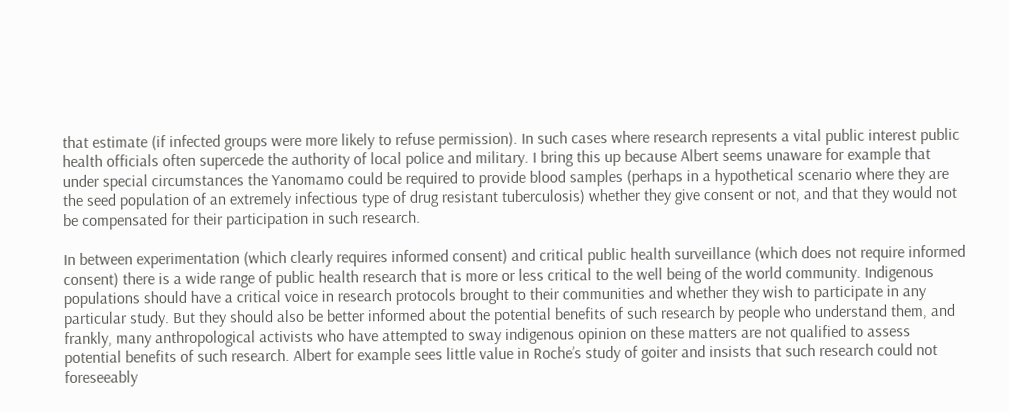that estimate (if infected groups were more likely to refuse permission). In such cases where research represents a vital public interest public health officials often supercede the authority of local police and military. I bring this up because Albert seems unaware for example that under special circumstances the Yanomamo could be required to provide blood samples (perhaps in a hypothetical scenario where they are the seed population of an extremely infectious type of drug resistant tuberculosis) whether they give consent or not, and that they would not be compensated for their participation in such research.

In between experimentation (which clearly requires informed consent) and critical public health surveillance (which does not require informed consent) there is a wide range of public health research that is more or less critical to the well being of the world community. Indigenous populations should have a critical voice in research protocols brought to their communities and whether they wish to participate in any particular study. But they should also be better informed about the potential benefits of such research by people who understand them, and frankly, many anthropological activists who have attempted to sway indigenous opinion on these matters are not qualified to assess potential benefits of such research. Albert for example sees little value in Roche’s study of goiter and insists that such research could not foreseeably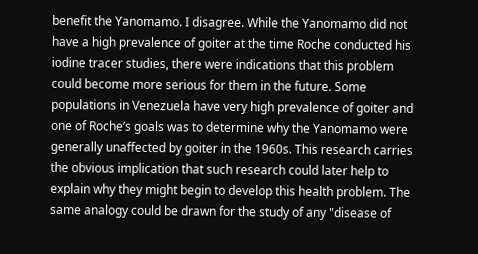benefit the Yanomamo. I disagree. While the Yanomamo did not have a high prevalence of goiter at the time Roche conducted his iodine tracer studies, there were indications that this problem could become more serious for them in the future. Some populations in Venezuela have very high prevalence of goiter and one of Roche’s goals was to determine why the Yanomamo were generally unaffected by goiter in the 1960s. This research carries the obvious implication that such research could later help to explain why they might begin to develop this health problem. The same analogy could be drawn for the study of any "disease of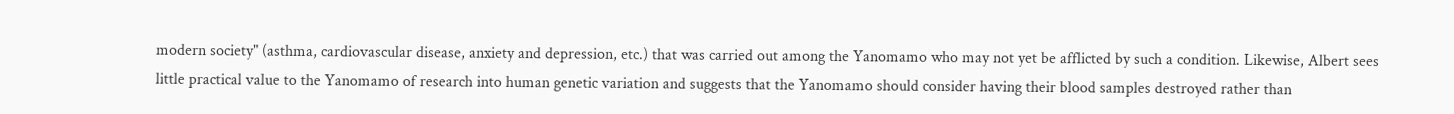modern society" (asthma, cardiovascular disease, anxiety and depression, etc.) that was carried out among the Yanomamo who may not yet be afflicted by such a condition. Likewise, Albert sees little practical value to the Yanomamo of research into human genetic variation and suggests that the Yanomamo should consider having their blood samples destroyed rather than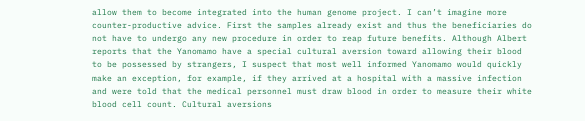allow them to become integrated into the human genome project. I can’t imagine more counter-productive advice. First the samples already exist and thus the beneficiaries do not have to undergo any new procedure in order to reap future benefits. Although Albert reports that the Yanomamo have a special cultural aversion toward allowing their blood to be possessed by strangers, I suspect that most well informed Yanomamo would quickly make an exception, for example, if they arrived at a hospital with a massive infection and were told that the medical personnel must draw blood in order to measure their white blood cell count. Cultural aversions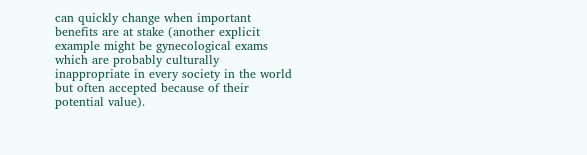can quickly change when important benefits are at stake (another explicit example might be gynecological exams which are probably culturally inappropriate in every society in the world but often accepted because of their potential value).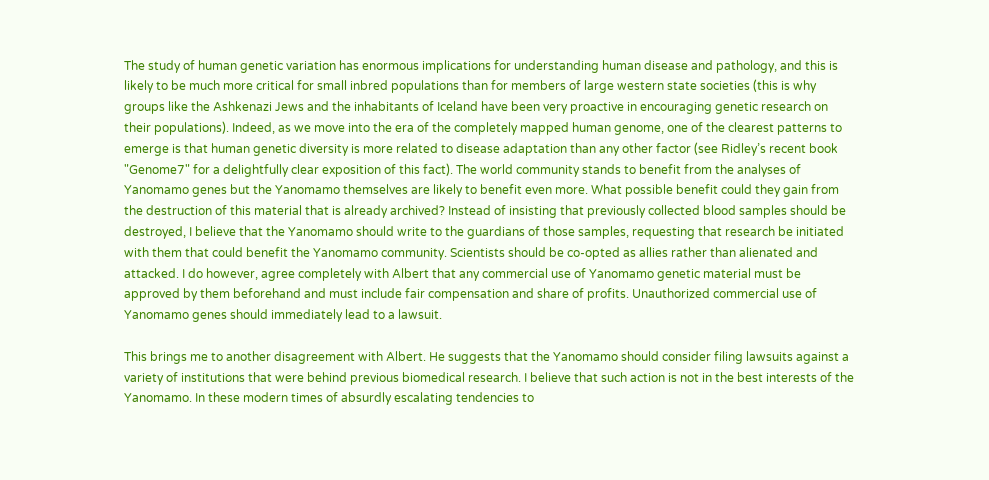The study of human genetic variation has enormous implications for understanding human disease and pathology, and this is likely to be much more critical for small inbred populations than for members of large western state societies (this is why groups like the Ashkenazi Jews and the inhabitants of Iceland have been very proactive in encouraging genetic research on their populations). Indeed, as we move into the era of the completely mapped human genome, one of the clearest patterns to emerge is that human genetic diversity is more related to disease adaptation than any other factor (see Ridley’s recent book "Genome7" for a delightfully clear exposition of this fact). The world community stands to benefit from the analyses of Yanomamo genes but the Yanomamo themselves are likely to benefit even more. What possible benefit could they gain from the destruction of this material that is already archived? Instead of insisting that previously collected blood samples should be destroyed, I believe that the Yanomamo should write to the guardians of those samples, requesting that research be initiated with them that could benefit the Yanomamo community. Scientists should be co-opted as allies rather than alienated and attacked. I do however, agree completely with Albert that any commercial use of Yanomamo genetic material must be approved by them beforehand and must include fair compensation and share of profits. Unauthorized commercial use of Yanomamo genes should immediately lead to a lawsuit.

This brings me to another disagreement with Albert. He suggests that the Yanomamo should consider filing lawsuits against a variety of institutions that were behind previous biomedical research. I believe that such action is not in the best interests of the Yanomamo. In these modern times of absurdly escalating tendencies to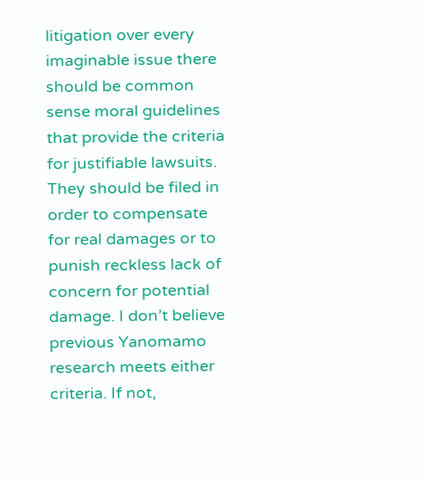litigation over every imaginable issue there should be common sense moral guidelines that provide the criteria for justifiable lawsuits. They should be filed in order to compensate for real damages or to punish reckless lack of concern for potential damage. I don’t believe previous Yanomamo research meets either criteria. If not,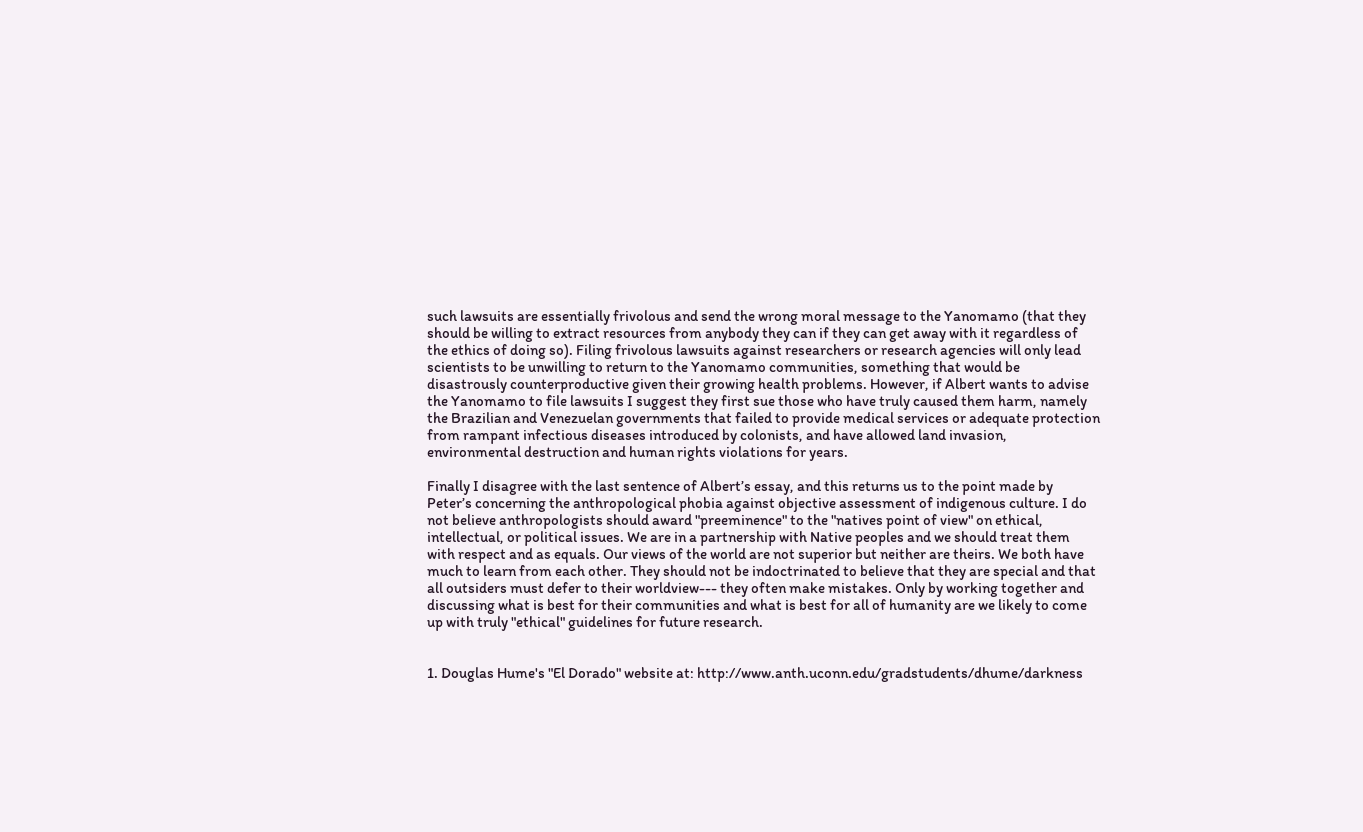such lawsuits are essentially frivolous and send the wrong moral message to the Yanomamo (that they should be willing to extract resources from anybody they can if they can get away with it regardless of the ethics of doing so). Filing frivolous lawsuits against researchers or research agencies will only lead scientists to be unwilling to return to the Yanomamo communities, something that would be disastrously counterproductive given their growing health problems. However, if Albert wants to advise the Yanomamo to file lawsuits I suggest they first sue those who have truly caused them harm, namely the Brazilian and Venezuelan governments that failed to provide medical services or adequate protection from rampant infectious diseases introduced by colonists, and have allowed land invasion, environmental destruction and human rights violations for years.

Finally I disagree with the last sentence of Albert’s essay, and this returns us to the point made by Peter’s concerning the anthropological phobia against objective assessment of indigenous culture. I do not believe anthropologists should award "preeminence" to the "natives point of view" on ethical, intellectual, or political issues. We are in a partnership with Native peoples and we should treat them with respect and as equals. Our views of the world are not superior but neither are theirs. We both have much to learn from each other. They should not be indoctrinated to believe that they are special and that all outsiders must defer to their worldview--- they often make mistakes. Only by working together and discussing what is best for their communities and what is best for all of humanity are we likely to come up with truly "ethical" guidelines for future research.


1. Douglas Hume's "El Dorado" website at: http://www.anth.uconn.edu/gradstudents/dhume/darkness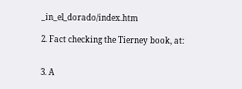_in_el_dorado/index.htm

2. Fact checking the Tierney book, at:


3. A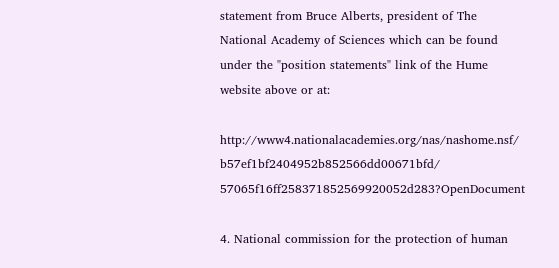statement from Bruce Alberts, president of The National Academy of Sciences which can be found under the "position statements" link of the Hume website above or at:

http://www4.nationalacademies.org/nas/nashome.nsf/ b57ef1bf2404952b852566dd00671bfd/ 57065f16ff258371852569920052d283?OpenDocument

4. National commission for the protection of human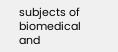subjects of biomedical and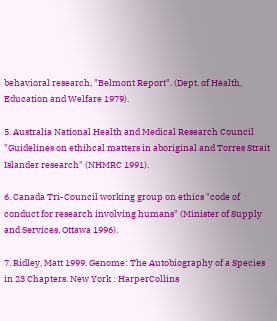behavioral research, "Belmont Report". (Dept. of Health, Education and Welfare 1979).

5. Australia National Health and Medical Research Council "Guidelines on ethihcal matters in aboriginal and Torres Strait Islander research" (NHMRC 1991).

6. Canada Tri-Council working group on ethics "code of conduct for research involving humans" (Minister of Supply and Services, Ottawa 1996).

7. Ridley, Matt 1999. Genome: The Autobiography of a Species in 23 Chapters. New York : HarperCollins